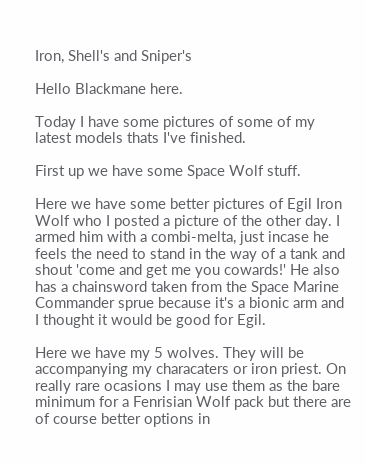Iron, Shell's and Sniper's

Hello Blackmane here.

Today I have some pictures of some of my latest models thats I've finished.

First up we have some Space Wolf stuff.

Here we have some better pictures of Egil Iron Wolf who I posted a picture of the other day. I armed him with a combi-melta, just incase he feels the need to stand in the way of a tank and shout 'come and get me you cowards!' He also has a chainsword taken from the Space Marine Commander sprue because it's a bionic arm and I thought it would be good for Egil.

Here we have my 5 wolves. They will be accompanying my characaters or iron priest. On really rare ocasions I may use them as the bare minimum for a Fenrisian Wolf pack but there are of course better options in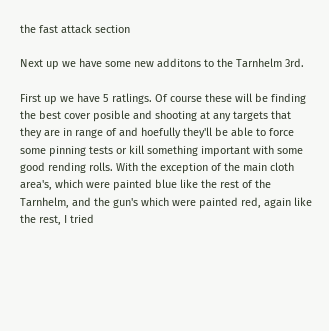the fast attack section

Next up we have some new additons to the Tarnhelm 3rd.

First up we have 5 ratlings. Of course these will be finding the best cover posible and shooting at any targets that they are in range of and hoefully they'll be able to force some pinning tests or kill something important with some good rending rolls. With the exception of the main cloth area's, which were painted blue like the rest of the Tarnhelm, and the gun's which were painted red, again like the rest, I tried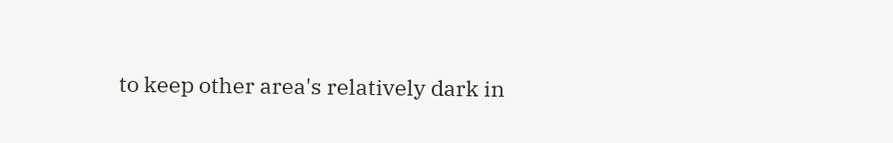to keep other area's relatively dark in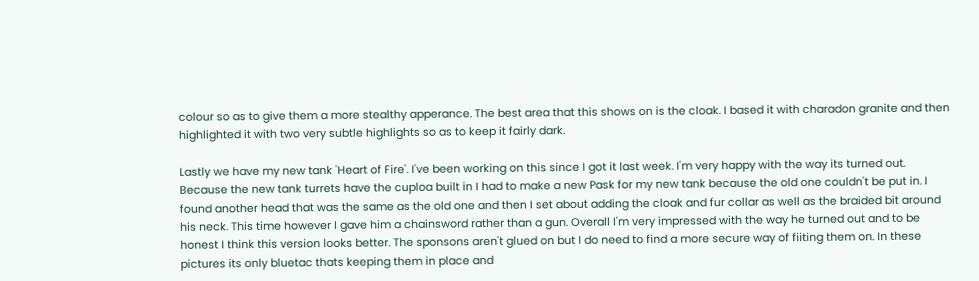colour so as to give them a more stealthy apperance. The best area that this shows on is the cloak. I based it with charadon granite and then highlighted it with two very subtle highlights so as to keep it fairly dark.

Lastly we have my new tank 'Heart of Fire'. I've been working on this since I got it last week. I'm very happy with the way its turned out. Because the new tank turrets have the cuploa built in I had to make a new Pask for my new tank because the old one couldn't be put in. I found another head that was the same as the old one and then I set about adding the cloak and fur collar as well as the braided bit around his neck. This time however I gave him a chainsword rather than a gun. Overall I'm very impressed with the way he turned out and to be honest I think this version looks better. The sponsons aren't glued on but I do need to find a more secure way of fiiting them on. In these pictures its only bluetac thats keeping them in place and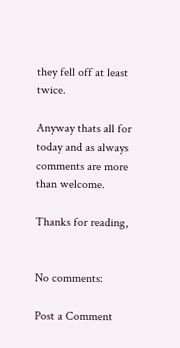they fell off at least twice.

Anyway thats all for today and as always comments are more than welcome.

Thanks for reading,


No comments:

Post a Comment